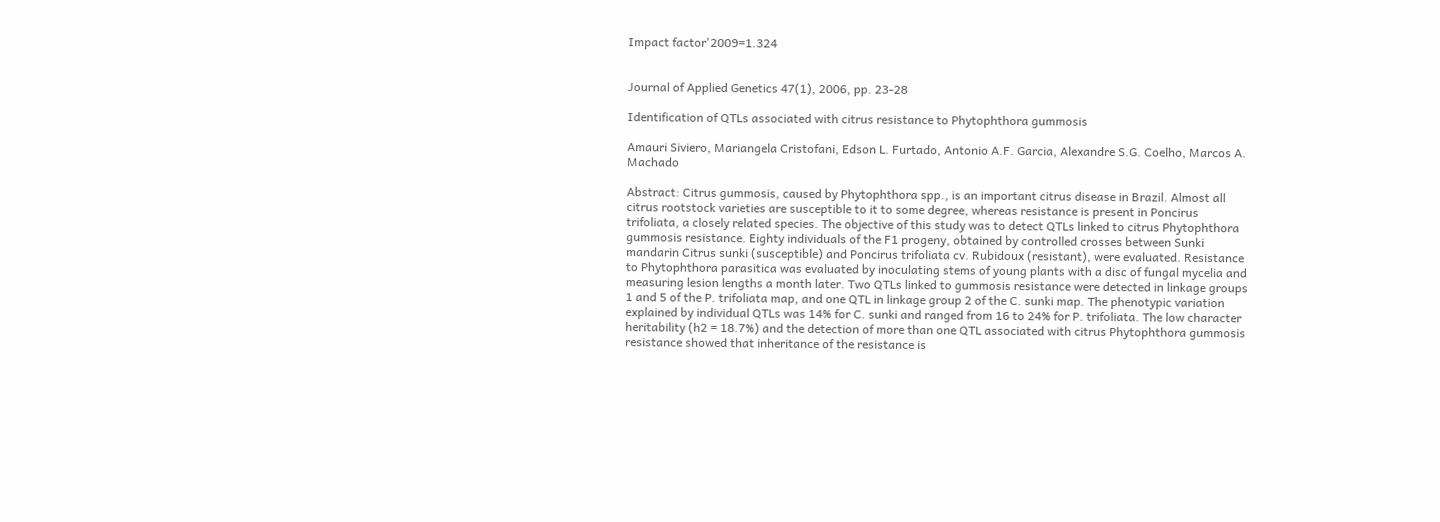Impact factor'2009=1.324


Journal of Applied Genetics 47(1), 2006, pp. 23-28

Identification of QTLs associated with citrus resistance to Phytophthora gummosis

Amauri Siviero, Mariangela Cristofani, Edson L. Furtado, Antonio A.F. Garcia, Alexandre S.G. Coelho, Marcos A. Machado

Abstract: Citrus gummosis, caused by Phytophthora spp., is an important citrus disease in Brazil. Almost all citrus rootstock varieties are susceptible to it to some degree, whereas resistance is present in Poncirus trifoliata, a closely related species. The objective of this study was to detect QTLs linked to citrus Phytophthora gummosis resistance. Eighty individuals of the F1 progeny, obtained by controlled crosses between Sunki mandarin Citrus sunki (susceptible) and Poncirus trifoliata cv. Rubidoux (resistant), were evaluated. Resistance to Phytophthora parasitica was evaluated by inoculating stems of young plants with a disc of fungal mycelia and measuring lesion lengths a month later. Two QTLs linked to gummosis resistance were detected in linkage groups 1 and 5 of the P. trifoliata map, and one QTL in linkage group 2 of the C. sunki map. The phenotypic variation explained by individual QTLs was 14% for C. sunki and ranged from 16 to 24% for P. trifoliata. The low character heritability (h2 = 18.7%) and the detection of more than one QTL associated with citrus Phytophthora gummosis resistance showed that inheritance of the resistance is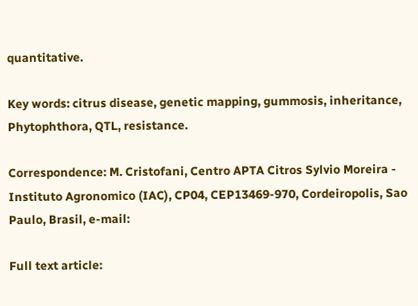quantitative.

Key words: citrus disease, genetic mapping, gummosis, inheritance, Phytophthora, QTL, resistance.

Correspondence: M. Cristofani, Centro APTA Citros Sylvio Moreira - Instituto Agronomico (IAC), CP04, CEP13469-970, Cordeiropolis, Sao Paulo, Brasil, e-mail:

Full text article: